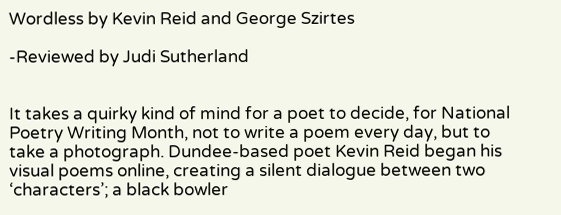Wordless by Kevin Reid and George Szirtes

-Reviewed by Judi Sutherland


It takes a quirky kind of mind for a poet to decide, for National Poetry Writing Month, not to write a poem every day, but to take a photograph. Dundee-based poet Kevin Reid began his visual poems online, creating a silent dialogue between two ‘characters’; a black bowler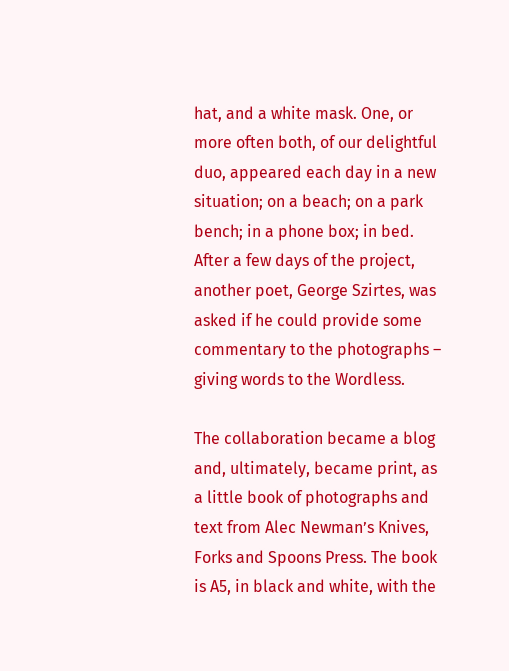hat, and a white mask. One, or more often both, of our delightful duo, appeared each day in a new situation; on a beach; on a park bench; in a phone box; in bed. After a few days of the project, another poet, George Szirtes, was asked if he could provide some commentary to the photographs – giving words to the Wordless.

The collaboration became a blog and, ultimately, became print, as a little book of photographs and text from Alec Newman’s Knives, Forks and Spoons Press. The book is A5, in black and white, with the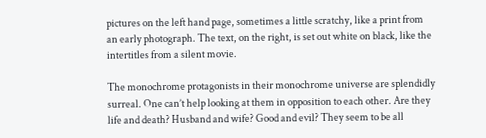pictures on the left hand page, sometimes a little scratchy, like a print from an early photograph. The text, on the right, is set out white on black, like the intertitles from a silent movie.

The monochrome protagonists in their monochrome universe are splendidly surreal. One can’t help looking at them in opposition to each other. Are they life and death? Husband and wife? Good and evil? They seem to be all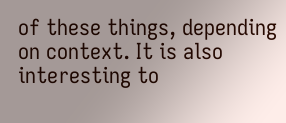of these things, depending on context. It is also interesting to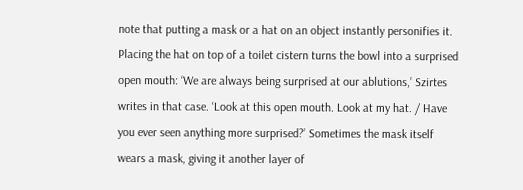note that putting a mask or a hat on an object instantly personifies it. Placing the hat on top of a toilet cistern turns the bowl into a surprised open mouth: ‘We are always being surprised at our ablutions,’ Szirtes writes in that case. ‘Look at this open mouth. Look at my hat. / Have you ever seen anything more surprised?’ Sometimes the mask itself wears a mask, giving it another layer of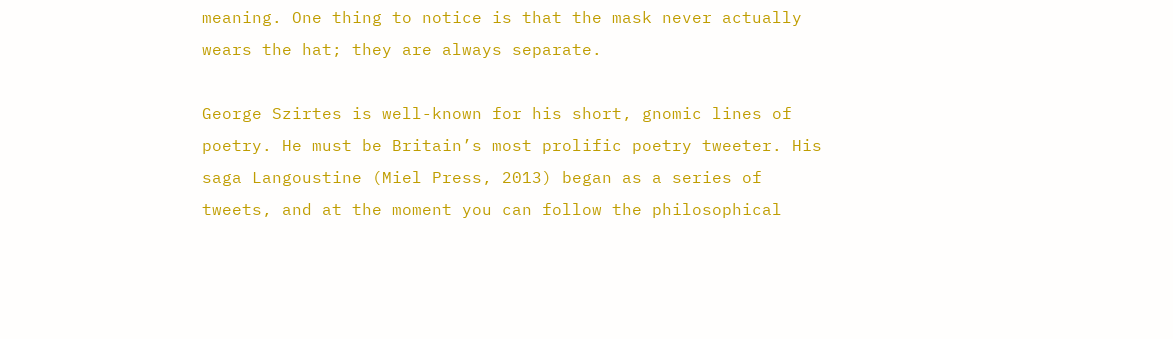meaning. One thing to notice is that the mask never actually wears the hat; they are always separate.

George Szirtes is well-known for his short, gnomic lines of poetry. He must be Britain’s most prolific poetry tweeter. His saga Langoustine (Miel Press, 2013) began as a series of tweets, and at the moment you can follow the philosophical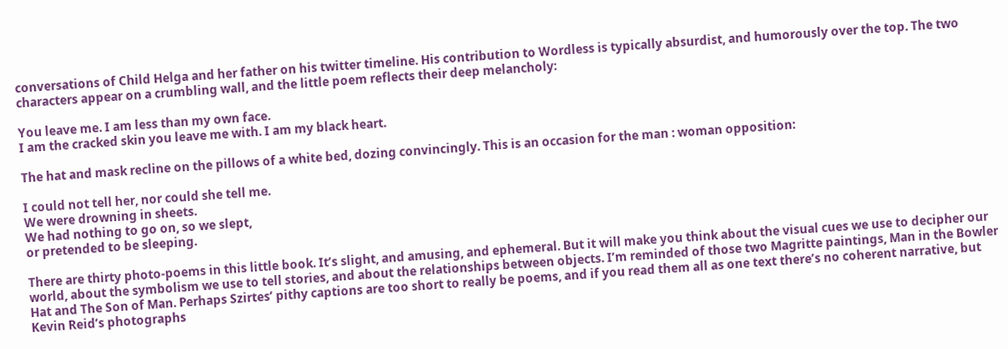conversations of Child Helga and her father on his twitter timeline. His contribution to Wordless is typically absurdist, and humorously over the top. The two characters appear on a crumbling wall, and the little poem reflects their deep melancholy:

You leave me. I am less than my own face.
I am the cracked skin you leave me with. I am my black heart.

The hat and mask recline on the pillows of a white bed, dozing convincingly. This is an occasion for the man : woman opposition:

I could not tell her, nor could she tell me.
We were drowning in sheets.
We had nothing to go on, so we slept,
or pretended to be sleeping.

There are thirty photo-poems in this little book. It’s slight, and amusing, and ephemeral. But it will make you think about the visual cues we use to decipher our world, about the symbolism we use to tell stories, and about the relationships between objects. I’m reminded of those two Magritte paintings, Man in the Bowler Hat and The Son of Man. Perhaps Szirtes’ pithy captions are too short to really be poems, and if you read them all as one text there’s no coherent narrative, but Kevin Reid’s photographs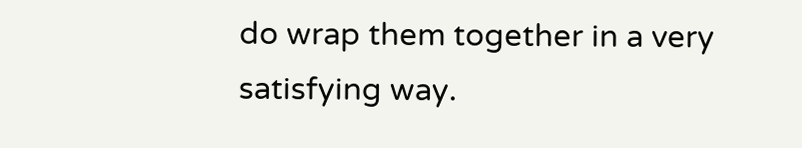do wrap them together in a very satisfying way.